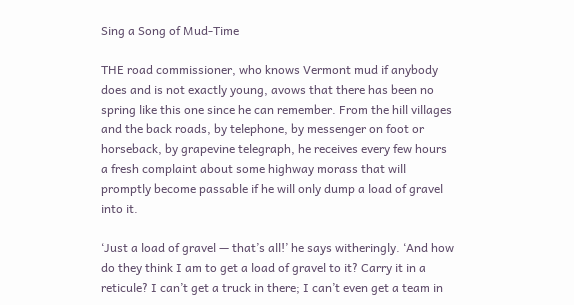Sing a Song of Mud-Time

THE road commissioner, who knows Vermont mud if anybody does and is not exactly young, avows that there has been no spring like this one since he can remember. From the hill villages and the back roads, by telephone, by messenger on foot or horseback, by grapevine telegraph, he receives every few hours a fresh complaint about some highway morass that will promptly become passable if he will only dump a load of gravel into it.

‘Just a load of gravel — that’s all!’ he says witheringly. ‘And how do they think I am to get a load of gravel to it? Carry it in a reticule? I can’t get a truck in there; I can’t even get a team in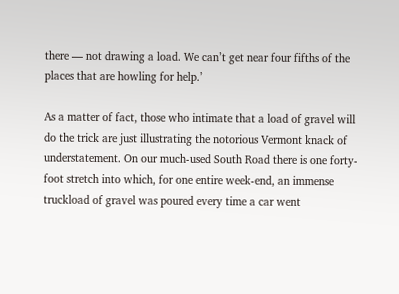there — not drawing a load. We can’t get near four fifths of the places that are howling for help.’

As a matter of fact, those who intimate that a load of gravel will do the trick are just illustrating the notorious Vermont knack of understatement. On our much-used South Road there is one forty-foot stretch into which, for one entire week-end, an immense truckload of gravel was poured every time a car went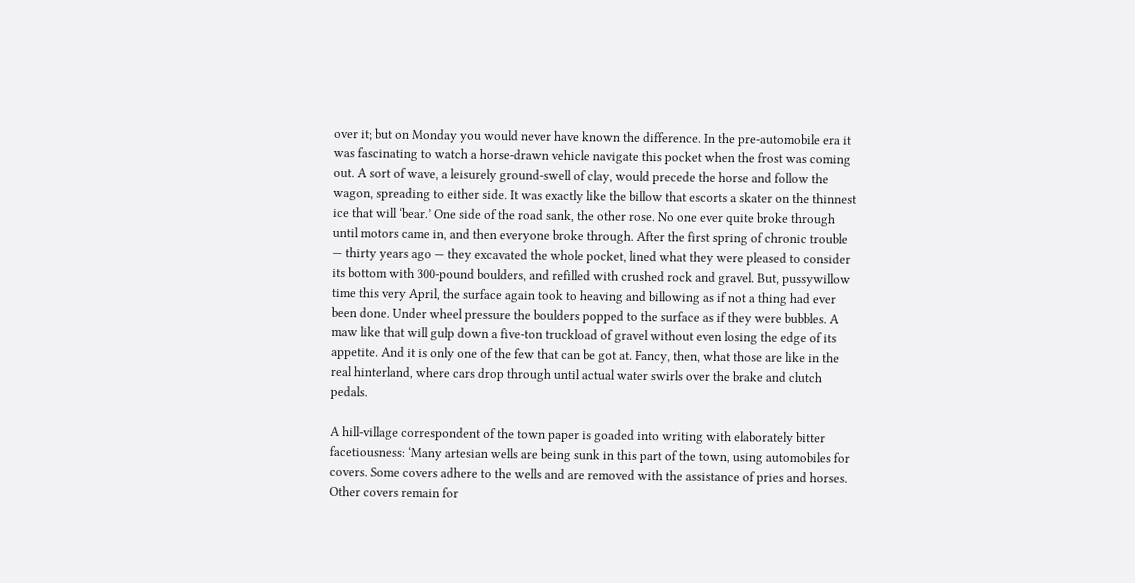over it; but on Monday you would never have known the difference. In the pre-automobile era it was fascinating to watch a horse-drawn vehicle navigate this pocket when the frost was coming out. A sort of wave, a leisurely ground-swell of clay, would precede the horse and follow the wagon, spreading to either side. It was exactly like the billow that escorts a skater on the thinnest ice that will ‘bear.’ One side of the road sank, the other rose. No one ever quite broke through until motors came in, and then everyone broke through. After the first spring of chronic trouble — thirty years ago — they excavated the whole pocket, lined what they were pleased to consider its bottom with 300-pound boulders, and refilled with crushed rock and gravel. But, pussywillow time this very April, the surface again took to heaving and billowing as if not a thing had ever been done. Under wheel pressure the boulders popped to the surface as if they were bubbles. A maw like that will gulp down a five-ton truckload of gravel without even losing the edge of its appetite. And it is only one of the few that can be got at. Fancy, then, what those are like in the real hinterland, where cars drop through until actual water swirls over the brake and clutch pedals.

A hill-village correspondent of the town paper is goaded into writing with elaborately bitter facetiousness: ‘Many artesian wells are being sunk in this part of the town, using automobiles for covers. Some covers adhere to the wells and are removed with the assistance of pries and horses. Other covers remain for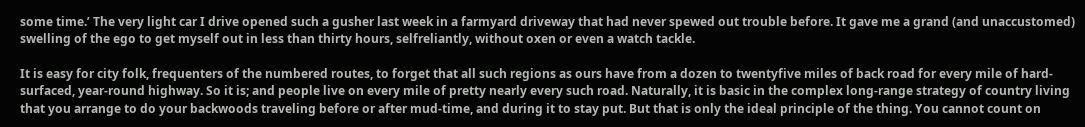some time.’ The very light car I drive opened such a gusher last week in a farmyard driveway that had never spewed out trouble before. It gave me a grand (and unaccustomed) swelling of the ego to get myself out in less than thirty hours, selfreliantly, without oxen or even a watch tackle.

It is easy for city folk, frequenters of the numbered routes, to forget that all such regions as ours have from a dozen to twentyfive miles of back road for every mile of hard-surfaced, year-round highway. So it is; and people live on every mile of pretty nearly every such road. Naturally, it is basic in the complex long-range strategy of country living that you arrange to do your backwoods traveling before or after mud-time, and during it to stay put. But that is only the ideal principle of the thing. You cannot count on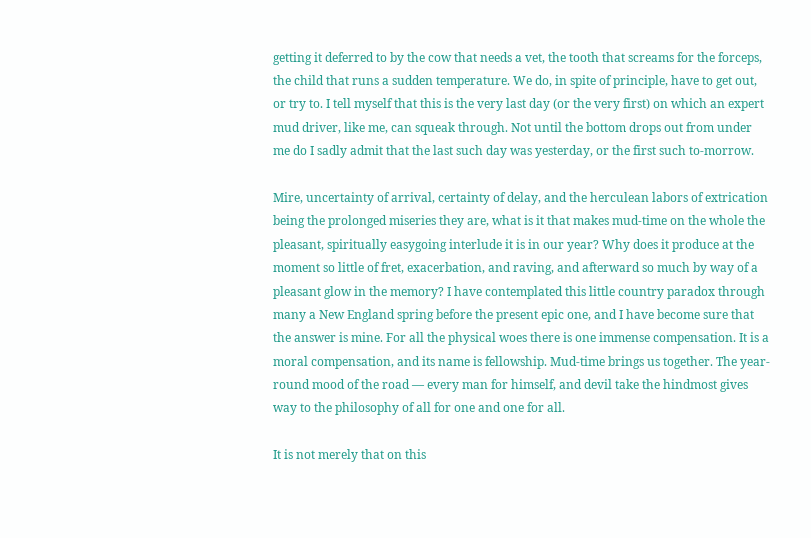getting it deferred to by the cow that needs a vet, the tooth that screams for the forceps, the child that runs a sudden temperature. We do, in spite of principle, have to get out, or try to. I tell myself that this is the very last day (or the very first) on which an expert mud driver, like me, can squeak through. Not until the bottom drops out from under me do I sadly admit that the last such day was yesterday, or the first such to-morrow.

Mire, uncertainty of arrival, certainty of delay, and the herculean labors of extrication being the prolonged miseries they are, what is it that makes mud-time on the whole the pleasant, spiritually easygoing interlude it is in our year? Why does it produce at the moment so little of fret, exacerbation, and raving, and afterward so much by way of a pleasant glow in the memory? I have contemplated this little country paradox through many a New England spring before the present epic one, and I have become sure that the answer is mine. For all the physical woes there is one immense compensation. It is a moral compensation, and its name is fellowship. Mud-time brings us together. The year-round mood of the road — every man for himself, and devil take the hindmost gives way to the philosophy of all for one and one for all.

It is not merely that on this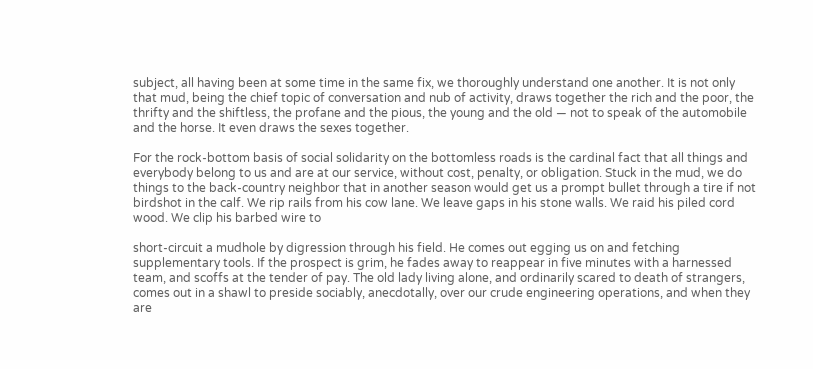subject, all having been at some time in the same fix, we thoroughly understand one another. It is not only that mud, being the chief topic of conversation and nub of activity, draws together the rich and the poor, the thrifty and the shiftless, the profane and the pious, the young and the old — not to speak of the automobile and the horse. It even draws the sexes together.

For the rock-bottom basis of social solidarity on the bottomless roads is the cardinal fact that all things and everybody belong to us and are at our service, without cost, penalty, or obligation. Stuck in the mud, we do things to the back-country neighbor that in another season would get us a prompt bullet through a tire if not birdshot in the calf. We rip rails from his cow lane. We leave gaps in his stone walls. We raid his piled cord wood. We clip his barbed wire to

short-circuit a mudhole by digression through his field. He comes out egging us on and fetching supplementary tools. If the prospect is grim, he fades away to reappear in five minutes with a harnessed team, and scoffs at the tender of pay. The old lady living alone, and ordinarily scared to death of strangers, comes out in a shawl to preside sociably, anecdotally, over our crude engineering operations, and when they are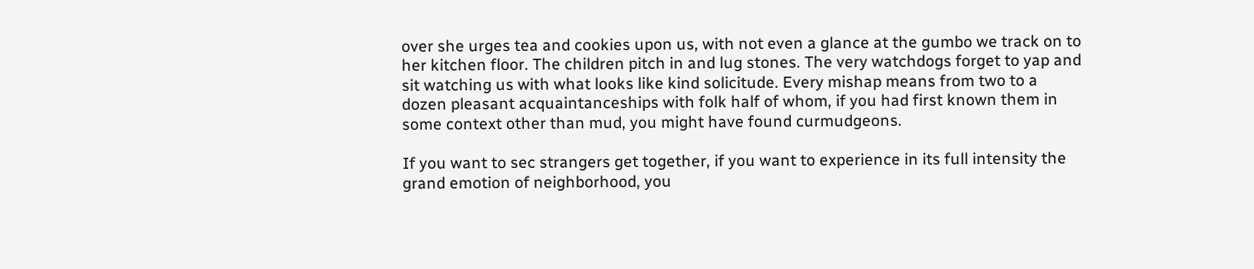over she urges tea and cookies upon us, with not even a glance at the gumbo we track on to her kitchen floor. The children pitch in and lug stones. The very watchdogs forget to yap and sit watching us with what looks like kind solicitude. Every mishap means from two to a dozen pleasant acquaintanceships with folk half of whom, if you had first known them in some context other than mud, you might have found curmudgeons.

If you want to sec strangers get together, if you want to experience in its full intensity the grand emotion of neighborhood, you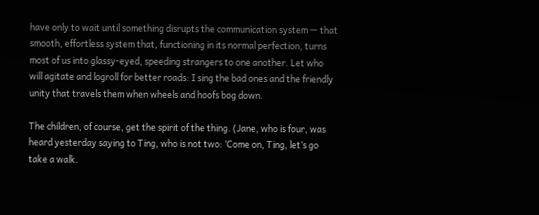have only to wait until something disrupts the communication system — that smooth, effortless system that, functioning in its normal perfection, turns most of us into glassy-eyed, speeding strangers to one another. Let who will agitate and logroll for better roads: I sing the bad ones and the friendly unity that travels them when wheels and hoofs bog down.

The children, of course, get the spirit of the thing. (Jane, who is four, was heard yesterday saying to Ting, who is not two: ‘Come on, Ting, let’s go take a walk.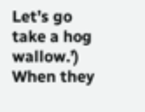Let’s go take a hog wallow.’) When they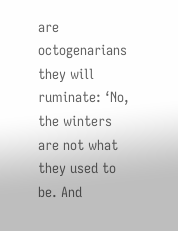are octogenarians they will ruminate: ‘No, the winters are not what they used to be. And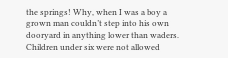the springs! Why, when I was a boy a grown man couldn’t step into his own dooryard in anything lower than waders. Children under six were not allowed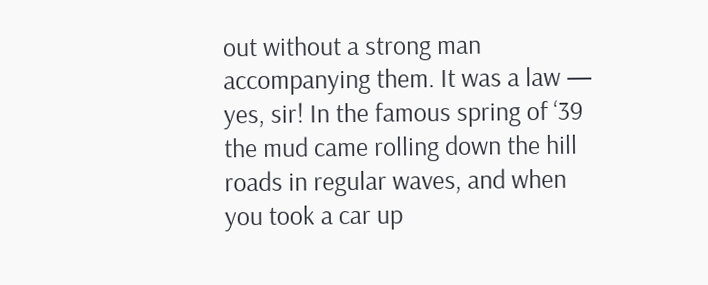out without a strong man accompanying them. It was a law — yes, sir! In the famous spring of ‘39 the mud came rolling down the hill roads in regular waves, and when you took a car up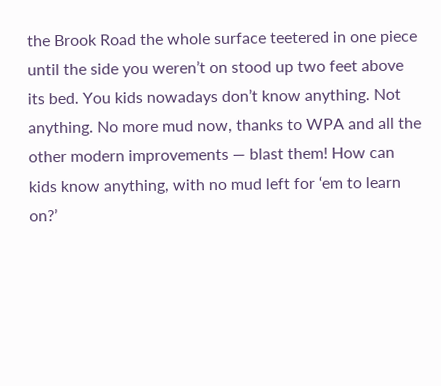the Brook Road the whole surface teetered in one piece until the side you weren’t on stood up two feet above its bed. You kids nowadays don’t know anything. Not anything. No more mud now, thanks to WPA and all the other modern improvements — blast them! How can kids know anything, with no mud left for ‘em to learn on?’